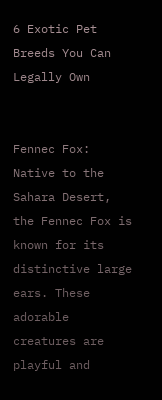6 Exotic Pet Breeds You Can Legally Own


Fennec Fox: Native to the Sahara Desert, the Fennec Fox is known for its distinctive large ears. These adorable creatures are playful and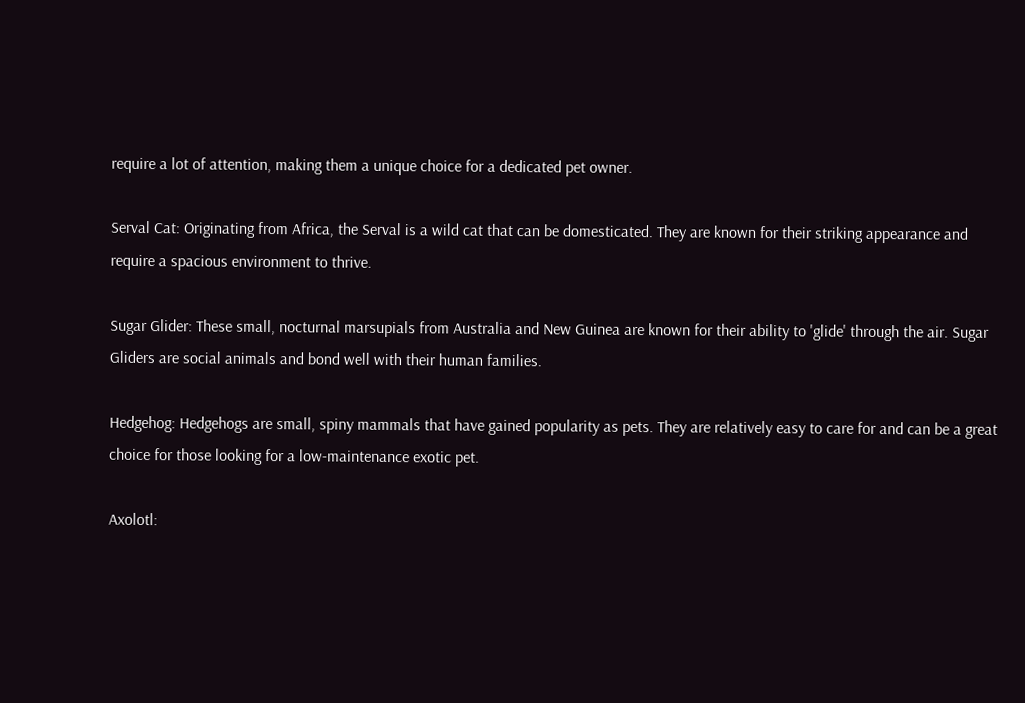require a lot of attention, making them a unique choice for a dedicated pet owner.

Serval Cat: Originating from Africa, the Serval is a wild cat that can be domesticated. They are known for their striking appearance and require a spacious environment to thrive.

Sugar Glider: These small, nocturnal marsupials from Australia and New Guinea are known for their ability to 'glide' through the air. Sugar Gliders are social animals and bond well with their human families.

Hedgehog: Hedgehogs are small, spiny mammals that have gained popularity as pets. They are relatively easy to care for and can be a great choice for those looking for a low-maintenance exotic pet.

Axolotl: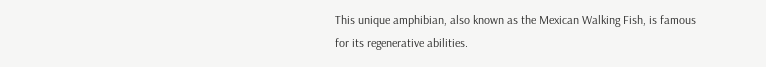This unique amphibian, also known as the Mexican Walking Fish, is famous for its regenerative abilities.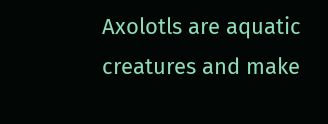Axolotls are aquatic creatures and make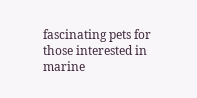fascinating pets for those interested in marine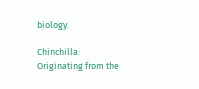biology.

Chinchilla: Originating from the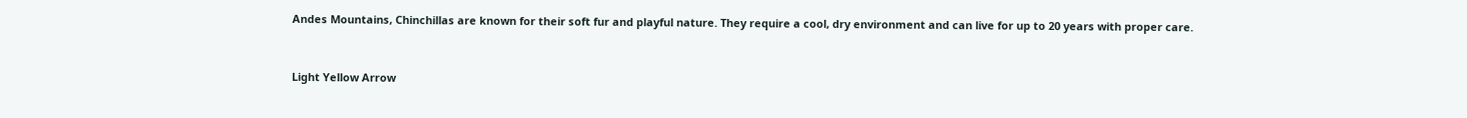Andes Mountains, Chinchillas are known for their soft fur and playful nature. They require a cool, dry environment and can live for up to 20 years with proper care.


Light Yellow Arrow